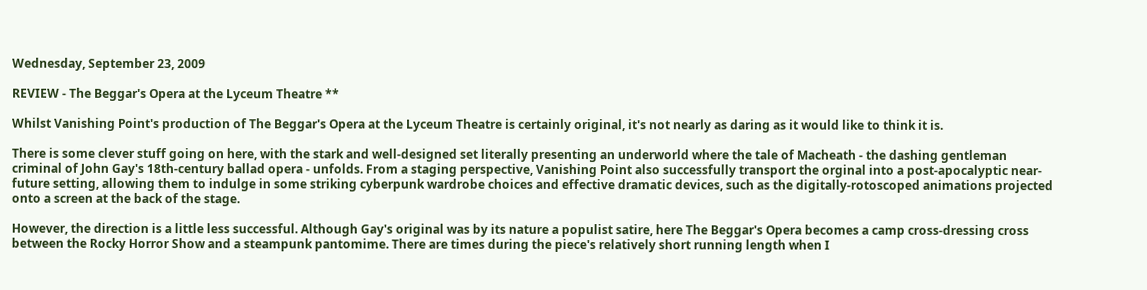Wednesday, September 23, 2009

REVIEW - The Beggar's Opera at the Lyceum Theatre **

Whilst Vanishing Point's production of The Beggar's Opera at the Lyceum Theatre is certainly original, it's not nearly as daring as it would like to think it is.

There is some clever stuff going on here, with the stark and well-designed set literally presenting an underworld where the tale of Macheath - the dashing gentleman criminal of John Gay's 18th-century ballad opera - unfolds. From a staging perspective, Vanishing Point also successfully transport the orginal into a post-apocalyptic near-future setting, allowing them to indulge in some striking cyberpunk wardrobe choices and effective dramatic devices, such as the digitally-rotoscoped animations projected onto a screen at the back of the stage.

However, the direction is a little less successful. Although Gay's original was by its nature a populist satire, here The Beggar's Opera becomes a camp cross-dressing cross between the Rocky Horror Show and a steampunk pantomime. There are times during the piece's relatively short running length when I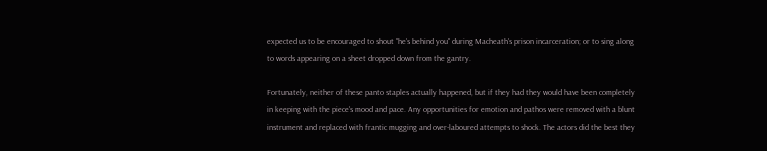expected us to be encouraged to shout "he's behind you" during Macheath's prison incarceration; or to sing along to words appearing on a sheet dropped down from the gantry.

Fortunately, neither of these panto staples actually happened, but if they had they would have been completely in keeping with the piece's mood and pace. Any opportunities for emotion and pathos were removed with a blunt instrument and replaced with frantic mugging and over-laboured attempts to shock. The actors did the best they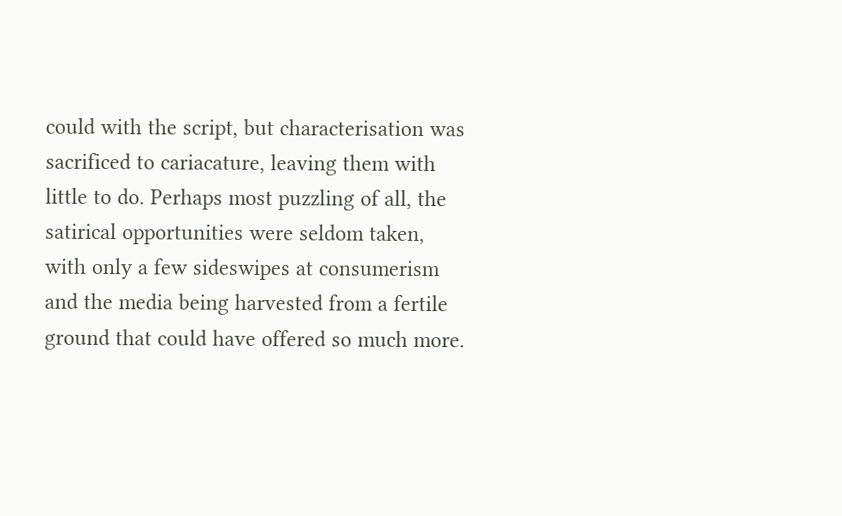could with the script, but characterisation was sacrificed to cariacature, leaving them with little to do. Perhaps most puzzling of all, the satirical opportunities were seldom taken, with only a few sideswipes at consumerism and the media being harvested from a fertile ground that could have offered so much more.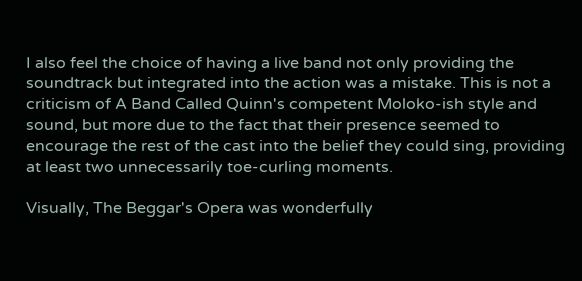I also feel the choice of having a live band not only providing the soundtrack but integrated into the action was a mistake. This is not a criticism of A Band Called Quinn's competent Moloko-ish style and sound, but more due to the fact that their presence seemed to encourage the rest of the cast into the belief they could sing, providing at least two unnecessarily toe-curling moments.

Visually, The Beggar's Opera was wonderfully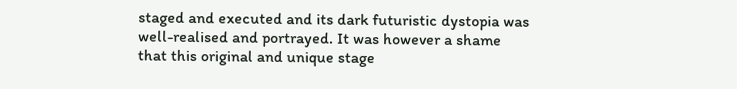staged and executed and its dark futuristic dystopia was well-realised and portrayed. It was however a shame that this original and unique stage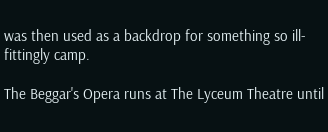was then used as a backdrop for something so ill-fittingly camp.

The Beggar's Opera runs at The Lyceum Theatre until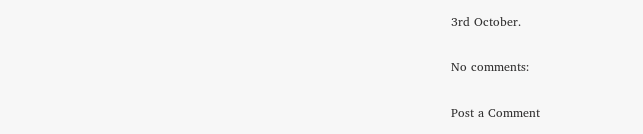3rd October.

No comments:

Post a Comment